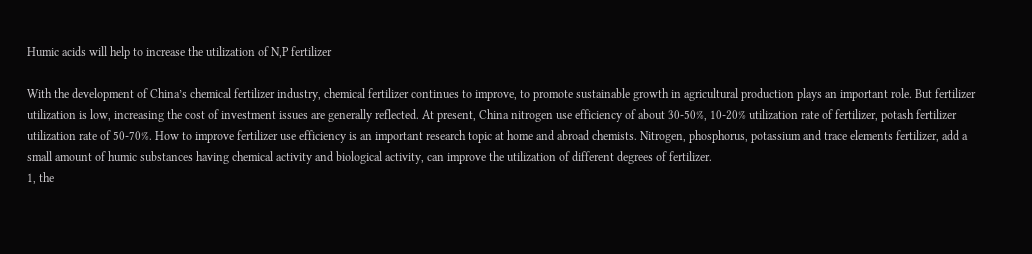Humic acids will help to increase the utilization of N,P fertilizer

With the development of China’s chemical fertilizer industry, chemical fertilizer continues to improve, to promote sustainable growth in agricultural production plays an important role. But fertilizer utilization is low, increasing the cost of investment issues are generally reflected. At present, China nitrogen use efficiency of about 30-50%, 10-20% utilization rate of fertilizer, potash fertilizer utilization rate of 50-70%. How to improve fertilizer use efficiency is an important research topic at home and abroad chemists. Nitrogen, phosphorus, potassium and trace elements fertilizer, add a small amount of humic substances having chemical activity and biological activity, can improve the utilization of different degrees of fertilizer.
1, the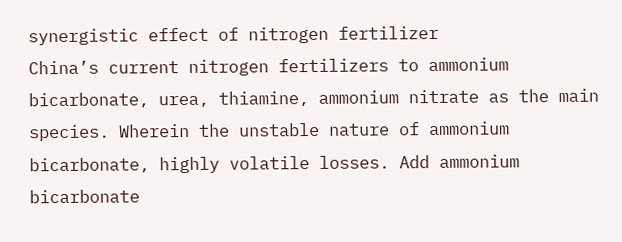synergistic effect of nitrogen fertilizer
China’s current nitrogen fertilizers to ammonium bicarbonate, urea, thiamine, ammonium nitrate as the main species. Wherein the unstable nature of ammonium bicarbonate, highly volatile losses. Add ammonium bicarbonate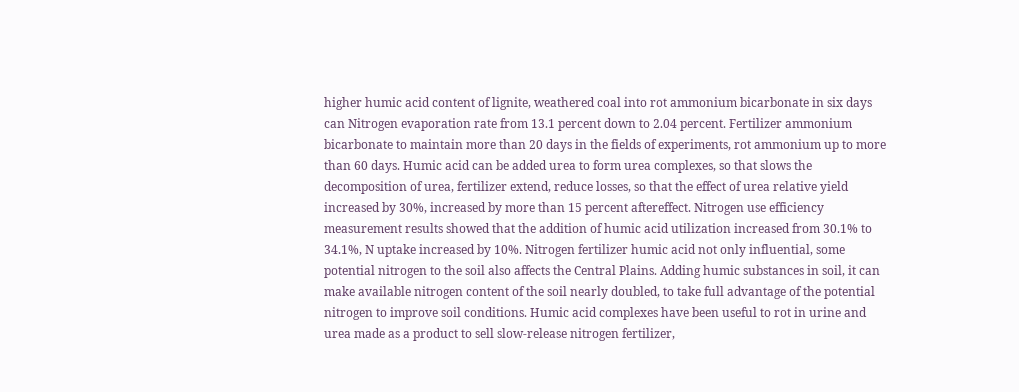higher humic acid content of lignite, weathered coal into rot ammonium bicarbonate in six days can Nitrogen evaporation rate from 13.1 percent down to 2.04 percent. Fertilizer ammonium bicarbonate to maintain more than 20 days in the fields of experiments, rot ammonium up to more than 60 days. Humic acid can be added urea to form urea complexes, so that slows the decomposition of urea, fertilizer extend, reduce losses, so that the effect of urea relative yield increased by 30%, increased by more than 15 percent aftereffect. Nitrogen use efficiency measurement results showed that the addition of humic acid utilization increased from 30.1% to 34.1%, N uptake increased by 10%. Nitrogen fertilizer humic acid not only influential, some potential nitrogen to the soil also affects the Central Plains. Adding humic substances in soil, it can make available nitrogen content of the soil nearly doubled, to take full advantage of the potential nitrogen to improve soil conditions. Humic acid complexes have been useful to rot in urine and urea made as a product to sell slow-release nitrogen fertilizer,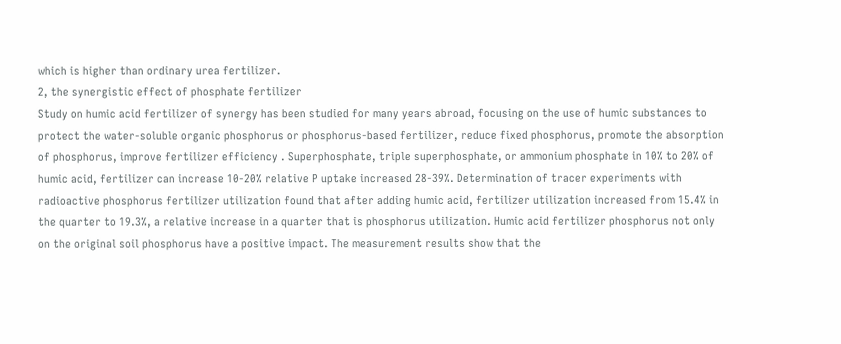which is higher than ordinary urea fertilizer.
2, the synergistic effect of phosphate fertilizer
Study on humic acid fertilizer of synergy has been studied for many years abroad, focusing on the use of humic substances to protect the water-soluble organic phosphorus or phosphorus-based fertilizer, reduce fixed phosphorus, promote the absorption of phosphorus, improve fertilizer efficiency . Superphosphate, triple superphosphate, or ammonium phosphate in 10% to 20% of humic acid, fertilizer can increase 10-20% relative P uptake increased 28-39%. Determination of tracer experiments with radioactive phosphorus fertilizer utilization found that after adding humic acid, fertilizer utilization increased from 15.4% in the quarter to 19.3%, a relative increase in a quarter that is phosphorus utilization. Humic acid fertilizer phosphorus not only on the original soil phosphorus have a positive impact. The measurement results show that the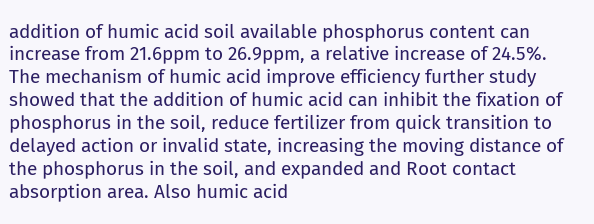addition of humic acid soil available phosphorus content can increase from 21.6ppm to 26.9ppm, a relative increase of 24.5%.
The mechanism of humic acid improve efficiency further study showed that the addition of humic acid can inhibit the fixation of phosphorus in the soil, reduce fertilizer from quick transition to delayed action or invalid state, increasing the moving distance of the phosphorus in the soil, and expanded and Root contact absorption area. Also humic acid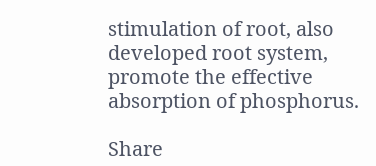stimulation of root, also developed root system, promote the effective absorption of phosphorus.

Share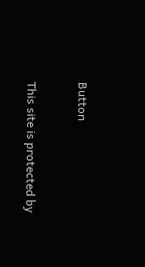Button

This site is protected by